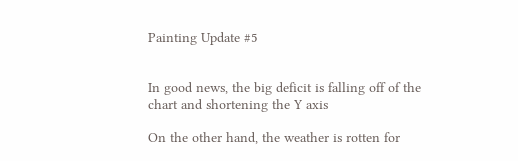Painting Update #5


In good news, the big deficit is falling off of the chart and shortening the Y axis

On the other hand, the weather is rotten for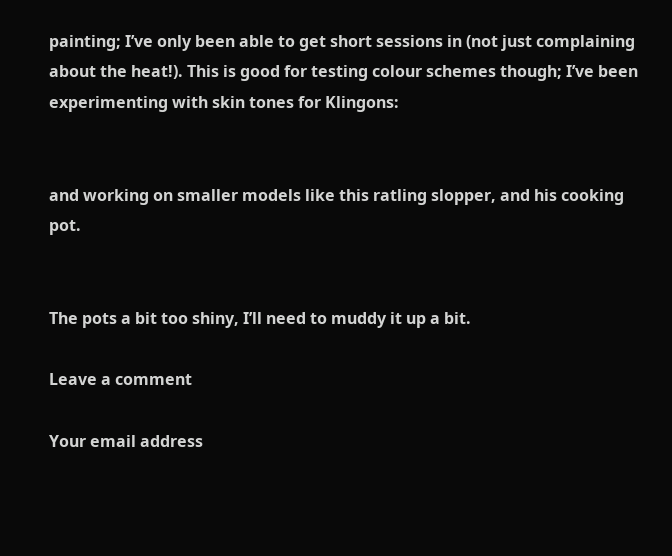painting; I’ve only been able to get short sessions in (not just complaining about the heat!). This is good for testing colour schemes though; I’ve been experimenting with skin tones for Klingons:


and working on smaller models like this ratling slopper, and his cooking pot.


The pots a bit too shiny, I’ll need to muddy it up a bit.

Leave a comment

Your email address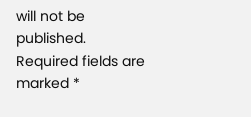will not be published. Required fields are marked *